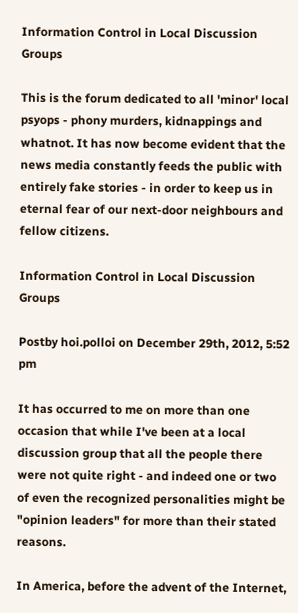Information Control in Local Discussion Groups

This is the forum dedicated to all 'minor' local psyops - phony murders, kidnappings and whatnot. It has now become evident that the news media constantly feeds the public with entirely fake stories - in order to keep us in eternal fear of our next-door neighbours and fellow citizens.

Information Control in Local Discussion Groups

Postby hoi.polloi on December 29th, 2012, 5:52 pm

It has occurred to me on more than one occasion that while I've been at a local discussion group that all the people there were not quite right - and indeed one or two of even the recognized personalities might be "opinion leaders" for more than their stated reasons.

In America, before the advent of the Internet,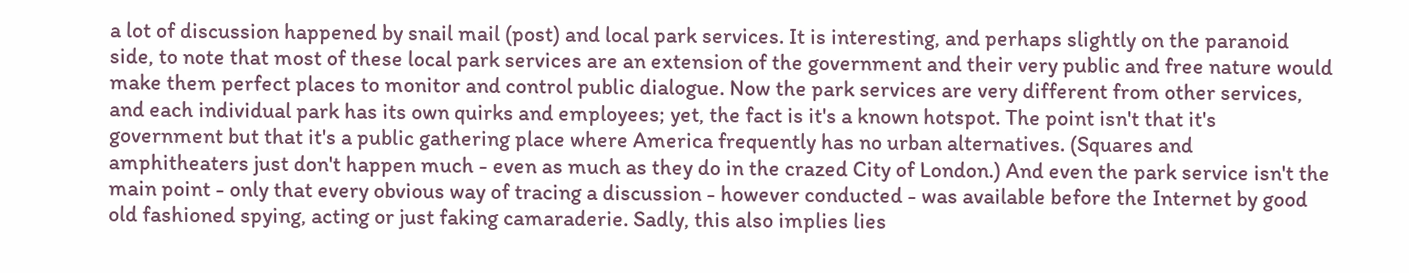a lot of discussion happened by snail mail (post) and local park services. It is interesting, and perhaps slightly on the paranoid side, to note that most of these local park services are an extension of the government and their very public and free nature would make them perfect places to monitor and control public dialogue. Now the park services are very different from other services, and each individual park has its own quirks and employees; yet, the fact is it's a known hotspot. The point isn't that it's government but that it's a public gathering place where America frequently has no urban alternatives. (Squares and amphitheaters just don't happen much - even as much as they do in the crazed City of London.) And even the park service isn't the main point - only that every obvious way of tracing a discussion - however conducted - was available before the Internet by good old fashioned spying, acting or just faking camaraderie. Sadly, this also implies lies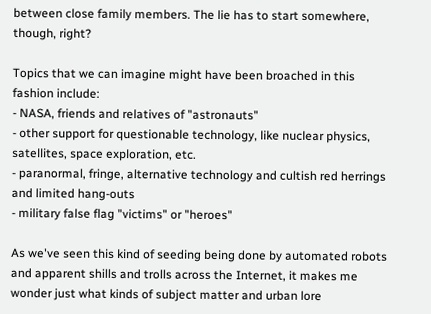between close family members. The lie has to start somewhere, though, right?

Topics that we can imagine might have been broached in this fashion include:
- NASA, friends and relatives of "astronauts"
- other support for questionable technology, like nuclear physics, satellites, space exploration, etc.
- paranormal, fringe, alternative technology and cultish red herrings and limited hang-outs
- military false flag "victims" or "heroes"

As we've seen this kind of seeding being done by automated robots and apparent shills and trolls across the Internet, it makes me wonder just what kinds of subject matter and urban lore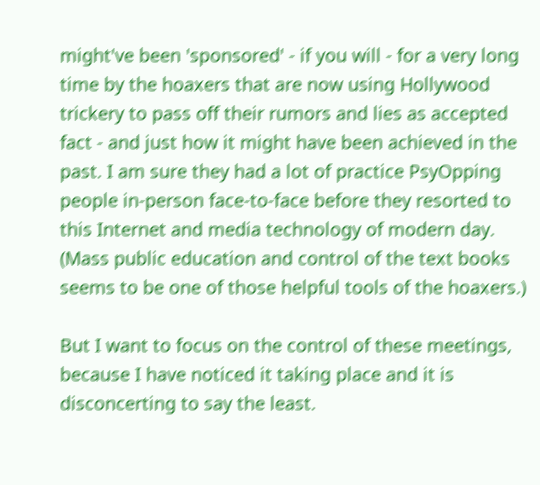might've been 'sponsored' - if you will - for a very long time by the hoaxers that are now using Hollywood trickery to pass off their rumors and lies as accepted fact - and just how it might have been achieved in the past. I am sure they had a lot of practice PsyOpping people in-person face-to-face before they resorted to this Internet and media technology of modern day. (Mass public education and control of the text books seems to be one of those helpful tools of the hoaxers.)

But I want to focus on the control of these meetings, because I have noticed it taking place and it is disconcerting to say the least.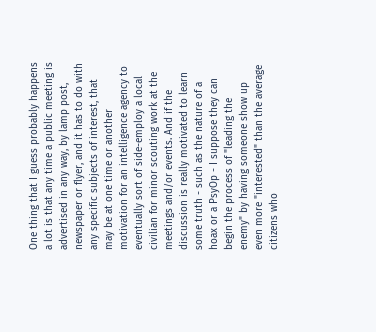One thing that I guess probably happens a lot is that any time a public meeting is advertised in any way, by lamp post, newspaper or flyer, and it has to do with any specific subjects of interest, that may be at one time or another motivation for an intelligence agency to eventually sort of side-employ a local civilian for minor scouting work at the meetings and/or events. And if the discussion is really motivated to learn some truth - such as the nature of a hoax or a PsyOp - I suppose they can begin the process of "leading the enemy" by having someone show up even more "interested" than the average citizens who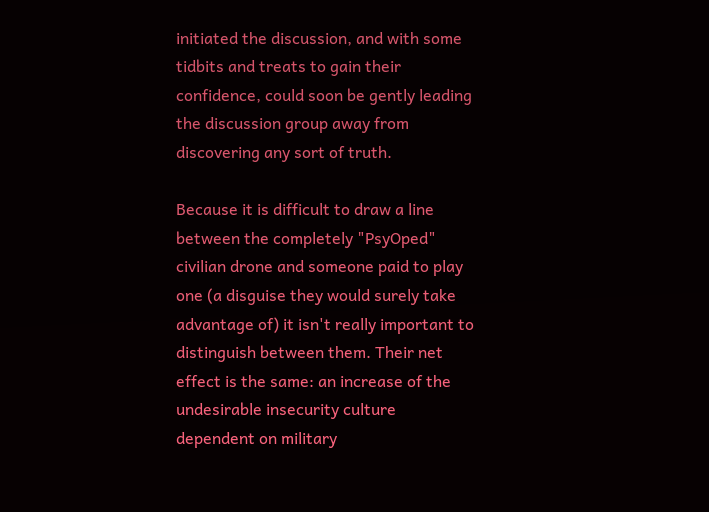initiated the discussion, and with some tidbits and treats to gain their confidence, could soon be gently leading the discussion group away from discovering any sort of truth.

Because it is difficult to draw a line between the completely "PsyOped" civilian drone and someone paid to play one (a disguise they would surely take advantage of) it isn't really important to distinguish between them. Their net effect is the same: an increase of the undesirable insecurity culture dependent on military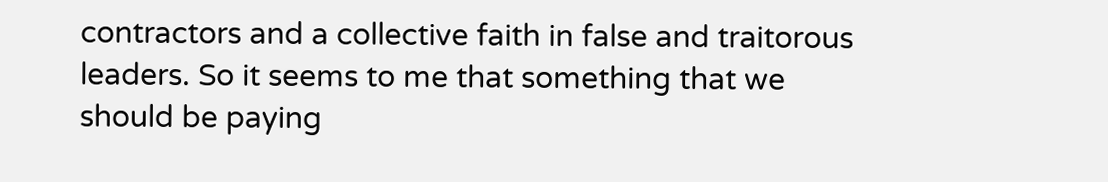contractors and a collective faith in false and traitorous leaders. So it seems to me that something that we should be paying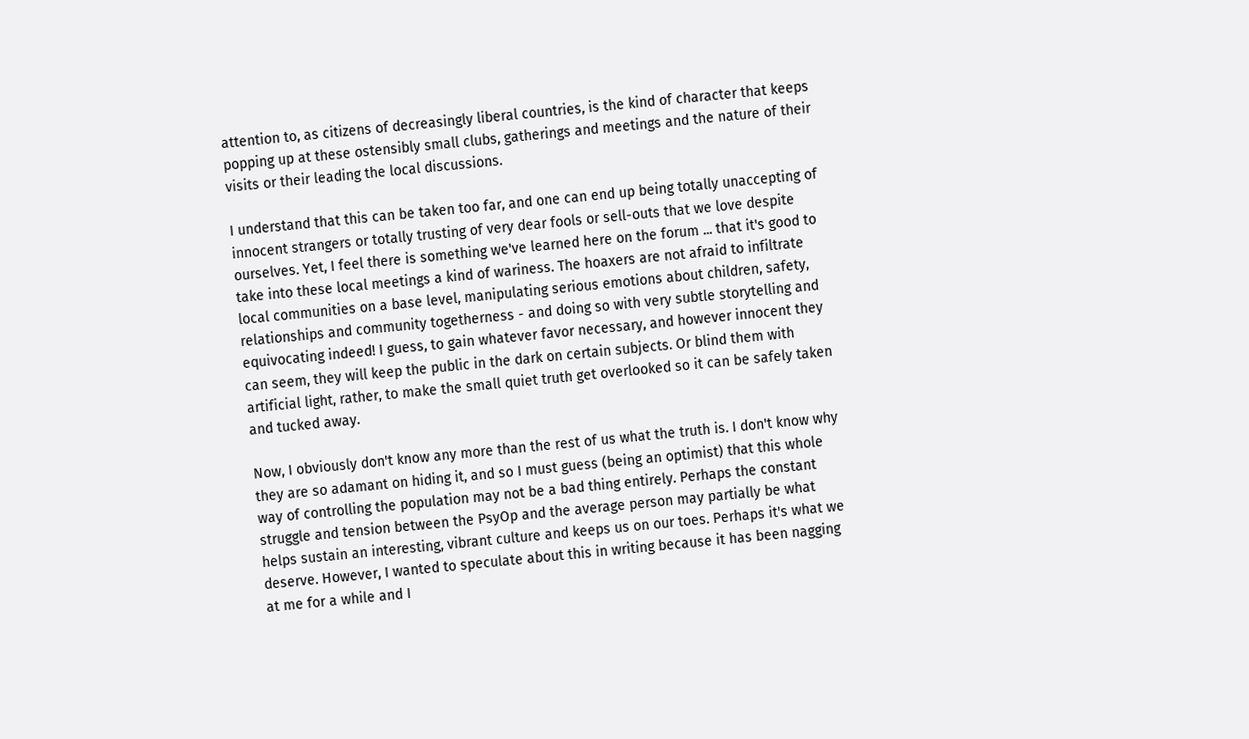attention to, as citizens of decreasingly liberal countries, is the kind of character that keeps popping up at these ostensibly small clubs, gatherings and meetings and the nature of their visits or their leading the local discussions.

I understand that this can be taken too far, and one can end up being totally unaccepting of innocent strangers or totally trusting of very dear fools or sell-outs that we love despite ourselves. Yet, I feel there is something we've learned here on the forum ... that it's good to take into these local meetings a kind of wariness. The hoaxers are not afraid to infiltrate local communities on a base level, manipulating serious emotions about children, safety, relationships and community togetherness - and doing so with very subtle storytelling and equivocating indeed! I guess, to gain whatever favor necessary, and however innocent they can seem, they will keep the public in the dark on certain subjects. Or blind them with artificial light, rather, to make the small quiet truth get overlooked so it can be safely taken and tucked away.

Now, I obviously don't know any more than the rest of us what the truth is. I don't know why they are so adamant on hiding it, and so I must guess (being an optimist) that this whole way of controlling the population may not be a bad thing entirely. Perhaps the constant struggle and tension between the PsyOp and the average person may partially be what helps sustain an interesting, vibrant culture and keeps us on our toes. Perhaps it's what we deserve. However, I wanted to speculate about this in writing because it has been nagging at me for a while and I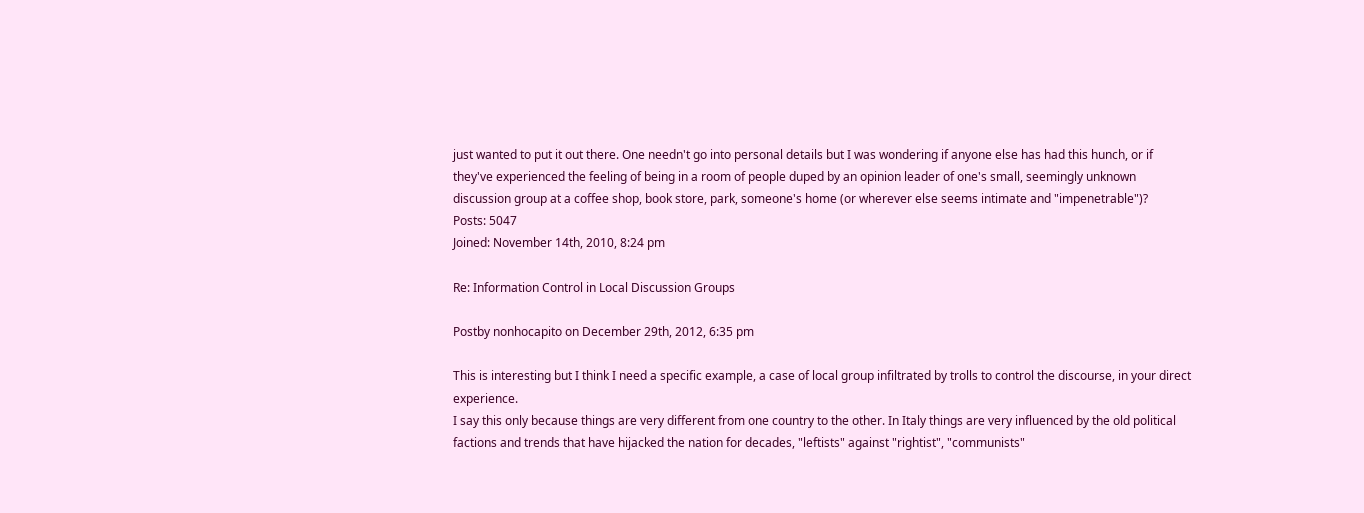just wanted to put it out there. One needn't go into personal details but I was wondering if anyone else has had this hunch, or if they've experienced the feeling of being in a room of people duped by an opinion leader of one's small, seemingly unknown discussion group at a coffee shop, book store, park, someone's home (or wherever else seems intimate and "impenetrable")?
Posts: 5047
Joined: November 14th, 2010, 8:24 pm

Re: Information Control in Local Discussion Groups

Postby nonhocapito on December 29th, 2012, 6:35 pm

This is interesting but I think I need a specific example, a case of local group infiltrated by trolls to control the discourse, in your direct experience.
I say this only because things are very different from one country to the other. In Italy things are very influenced by the old political factions and trends that have hijacked the nation for decades, "leftists" against "rightist", "communists"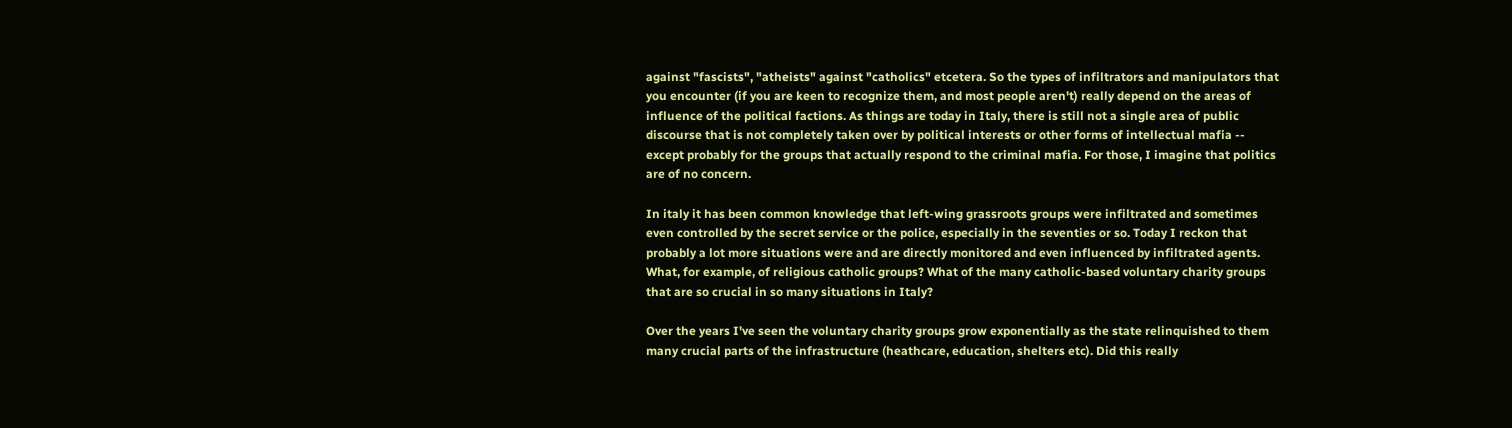against "fascists", "atheists" against "catholics" etcetera. So the types of infiltrators and manipulators that you encounter (if you are keen to recognize them, and most people aren't) really depend on the areas of influence of the political factions. As things are today in Italy, there is still not a single area of public discourse that is not completely taken over by political interests or other forms of intellectual mafia -- except probably for the groups that actually respond to the criminal mafia. For those, I imagine that politics are of no concern.

In italy it has been common knowledge that left-wing grassroots groups were infiltrated and sometimes even controlled by the secret service or the police, especially in the seventies or so. Today I reckon that probably a lot more situations were and are directly monitored and even influenced by infiltrated agents. What, for example, of religious catholic groups? What of the many catholic-based voluntary charity groups that are so crucial in so many situations in Italy?

Over the years I've seen the voluntary charity groups grow exponentially as the state relinquished to them many crucial parts of the infrastructure (heathcare, education, shelters etc). Did this really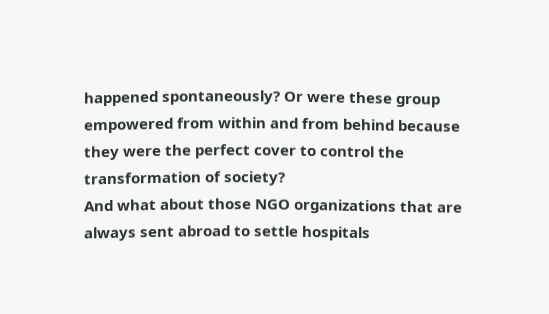happened spontaneously? Or were these group empowered from within and from behind because they were the perfect cover to control the transformation of society?
And what about those NGO organizations that are always sent abroad to settle hospitals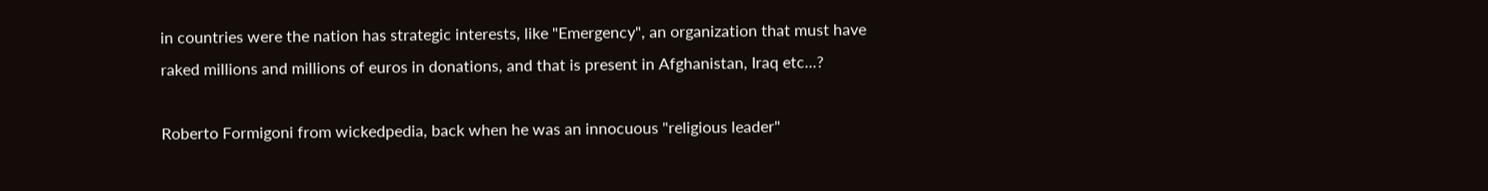in countries were the nation has strategic interests, like "Emergency", an organization that must have raked millions and millions of euros in donations, and that is present in Afghanistan, Iraq etc...?

Roberto Formigoni from wickedpedia, back when he was an innocuous "religious leader"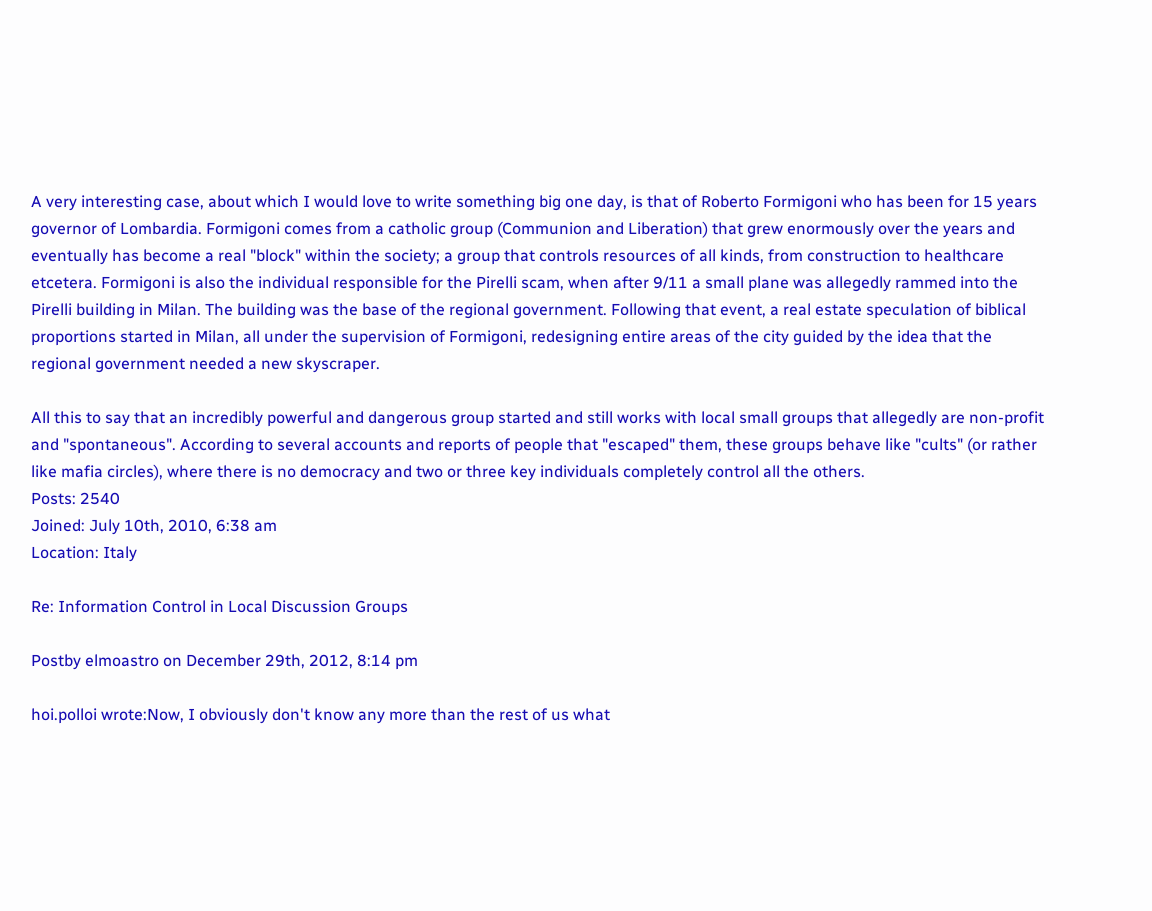A very interesting case, about which I would love to write something big one day, is that of Roberto Formigoni who has been for 15 years governor of Lombardia. Formigoni comes from a catholic group (Communion and Liberation) that grew enormously over the years and eventually has become a real "block" within the society; a group that controls resources of all kinds, from construction to healthcare etcetera. Formigoni is also the individual responsible for the Pirelli scam, when after 9/11 a small plane was allegedly rammed into the Pirelli building in Milan. The building was the base of the regional government. Following that event, a real estate speculation of biblical proportions started in Milan, all under the supervision of Formigoni, redesigning entire areas of the city guided by the idea that the regional government needed a new skyscraper.

All this to say that an incredibly powerful and dangerous group started and still works with local small groups that allegedly are non-profit and "spontaneous". According to several accounts and reports of people that "escaped" them, these groups behave like "cults" (or rather like mafia circles), where there is no democracy and two or three key individuals completely control all the others.
Posts: 2540
Joined: July 10th, 2010, 6:38 am
Location: Italy

Re: Information Control in Local Discussion Groups

Postby elmoastro on December 29th, 2012, 8:14 pm

hoi.polloi wrote:Now, I obviously don't know any more than the rest of us what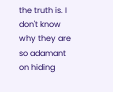the truth is. I don't know why they are so adamant on hiding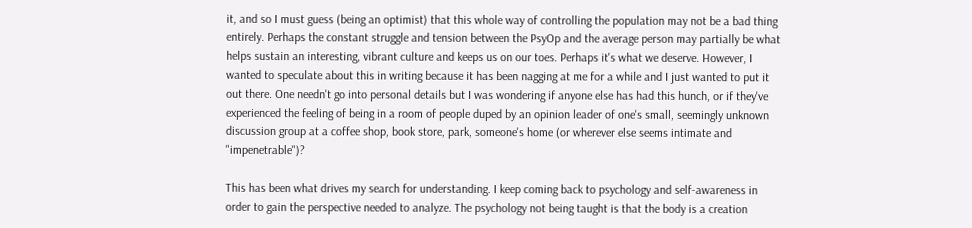it, and so I must guess (being an optimist) that this whole way of controlling the population may not be a bad thing entirely. Perhaps the constant struggle and tension between the PsyOp and the average person may partially be what helps sustain an interesting, vibrant culture and keeps us on our toes. Perhaps it's what we deserve. However, I wanted to speculate about this in writing because it has been nagging at me for a while and I just wanted to put it out there. One needn't go into personal details but I was wondering if anyone else has had this hunch, or if they've experienced the feeling of being in a room of people duped by an opinion leader of one's small, seemingly unknown discussion group at a coffee shop, book store, park, someone's home (or wherever else seems intimate and "impenetrable")?

This has been what drives my search for understanding. I keep coming back to psychology and self-awareness in order to gain the perspective needed to analyze. The psychology not being taught is that the body is a creation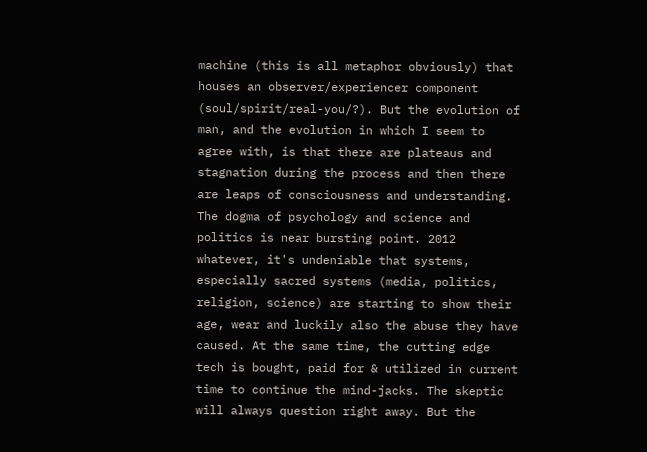machine (this is all metaphor obviously) that houses an observer/experiencer component (soul/spirit/real-you/?). But the evolution of man, and the evolution in which I seem to agree with, is that there are plateaus and stagnation during the process and then there are leaps of consciousness and understanding. The dogma of psychology and science and politics is near bursting point. 2012 whatever, it's undeniable that systems, especially sacred systems (media, politics, religion, science) are starting to show their age, wear and luckily also the abuse they have caused. At the same time, the cutting edge tech is bought, paid for & utilized in current time to continue the mind-jacks. The skeptic will always question right away. But the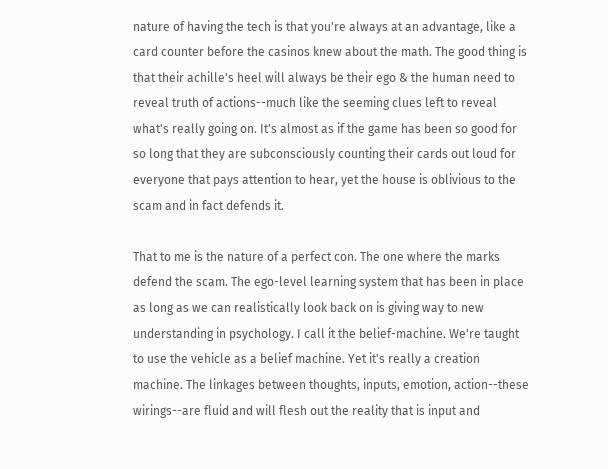nature of having the tech is that you're always at an advantage, like a card counter before the casinos knew about the math. The good thing is that their achille's heel will always be their ego & the human need to reveal truth of actions--much like the seeming clues left to reveal what's really going on. It's almost as if the game has been so good for so long that they are subconsciously counting their cards out loud for everyone that pays attention to hear, yet the house is oblivious to the scam and in fact defends it.

That to me is the nature of a perfect con. The one where the marks defend the scam. The ego-level learning system that has been in place as long as we can realistically look back on is giving way to new understanding in psychology. I call it the belief-machine. We're taught to use the vehicle as a belief machine. Yet it's really a creation machine. The linkages between thoughts, inputs, emotion, action--these wirings--are fluid and will flesh out the reality that is input and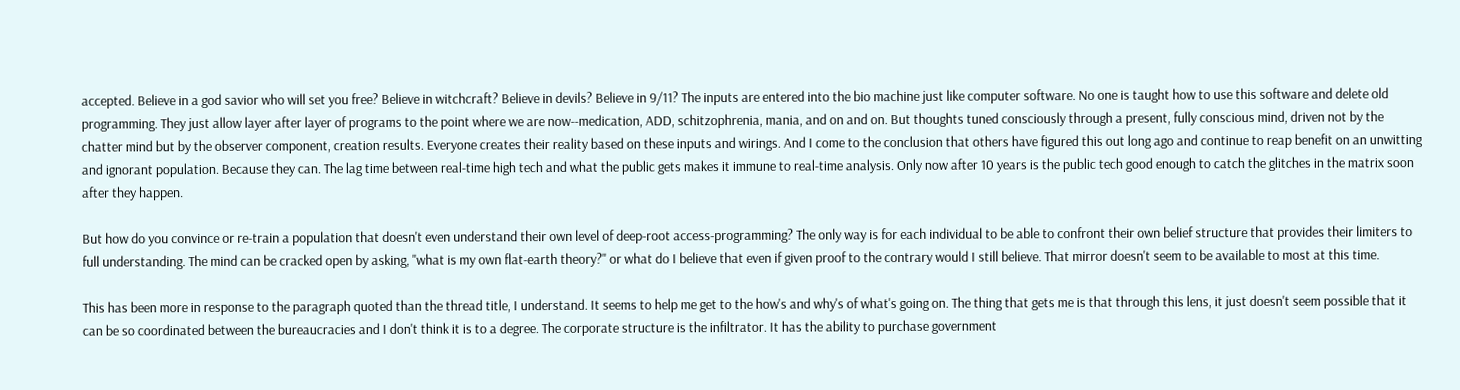accepted. Believe in a god savior who will set you free? Believe in witchcraft? Believe in devils? Believe in 9/11? The inputs are entered into the bio machine just like computer software. No one is taught how to use this software and delete old programming. They just allow layer after layer of programs to the point where we are now--medication, ADD, schitzophrenia, mania, and on and on. But thoughts tuned consciously through a present, fully conscious mind, driven not by the chatter mind but by the observer component, creation results. Everyone creates their reality based on these inputs and wirings. And I come to the conclusion that others have figured this out long ago and continue to reap benefit on an unwitting and ignorant population. Because they can. The lag time between real-time high tech and what the public gets makes it immune to real-time analysis. Only now after 10 years is the public tech good enough to catch the glitches in the matrix soon after they happen.

But how do you convince or re-train a population that doesn't even understand their own level of deep-root access-programming? The only way is for each individual to be able to confront their own belief structure that provides their limiters to full understanding. The mind can be cracked open by asking, "what is my own flat-earth theory?" or what do I believe that even if given proof to the contrary would I still believe. That mirror doesn't seem to be available to most at this time.

This has been more in response to the paragraph quoted than the thread title, I understand. It seems to help me get to the how's and why's of what's going on. The thing that gets me is that through this lens, it just doesn't seem possible that it can be so coordinated between the bureaucracies and I don't think it is to a degree. The corporate structure is the infiltrator. It has the ability to purchase government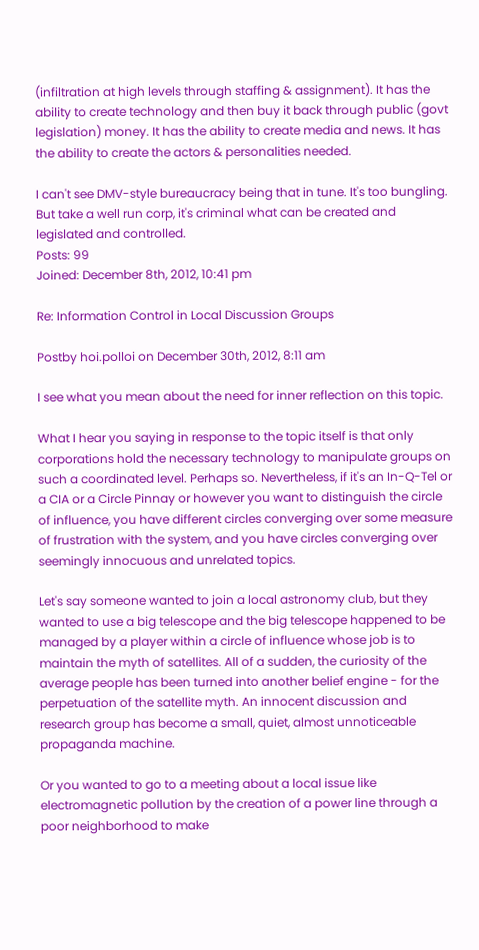(infiltration at high levels through staffing & assignment). It has the ability to create technology and then buy it back through public (govt legislation) money. It has the ability to create media and news. It has the ability to create the actors & personalities needed.

I can't see DMV-style bureaucracy being that in tune. It's too bungling. But take a well run corp, it's criminal what can be created and legislated and controlled.
Posts: 99
Joined: December 8th, 2012, 10:41 pm

Re: Information Control in Local Discussion Groups

Postby hoi.polloi on December 30th, 2012, 8:11 am

I see what you mean about the need for inner reflection on this topic.

What I hear you saying in response to the topic itself is that only corporations hold the necessary technology to manipulate groups on such a coordinated level. Perhaps so. Nevertheless, if it's an In-Q-Tel or a CIA or a Circle Pinnay or however you want to distinguish the circle of influence, you have different circles converging over some measure of frustration with the system, and you have circles converging over seemingly innocuous and unrelated topics.

Let's say someone wanted to join a local astronomy club, but they wanted to use a big telescope and the big telescope happened to be managed by a player within a circle of influence whose job is to maintain the myth of satellites. All of a sudden, the curiosity of the average people has been turned into another belief engine - for the perpetuation of the satellite myth. An innocent discussion and research group has become a small, quiet, almost unnoticeable propaganda machine.

Or you wanted to go to a meeting about a local issue like electromagnetic pollution by the creation of a power line through a poor neighborhood to make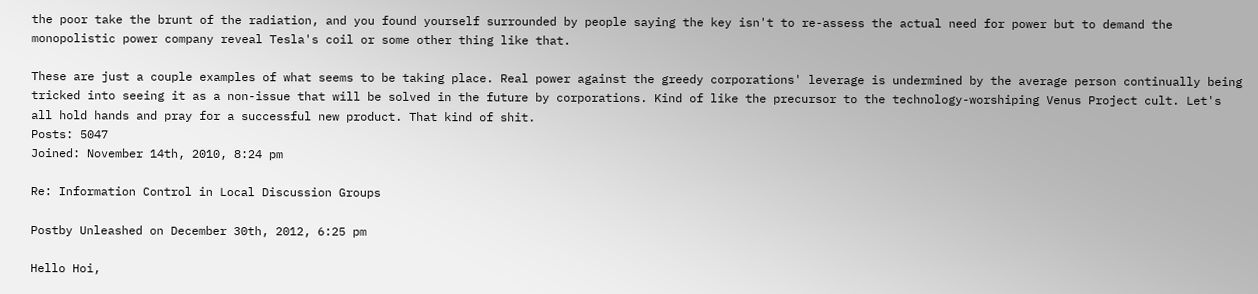the poor take the brunt of the radiation, and you found yourself surrounded by people saying the key isn't to re-assess the actual need for power but to demand the monopolistic power company reveal Tesla's coil or some other thing like that.

These are just a couple examples of what seems to be taking place. Real power against the greedy corporations' leverage is undermined by the average person continually being tricked into seeing it as a non-issue that will be solved in the future by corporations. Kind of like the precursor to the technology-worshiping Venus Project cult. Let's all hold hands and pray for a successful new product. That kind of shit.
Posts: 5047
Joined: November 14th, 2010, 8:24 pm

Re: Information Control in Local Discussion Groups

Postby Unleashed on December 30th, 2012, 6:25 pm

Hello Hoi,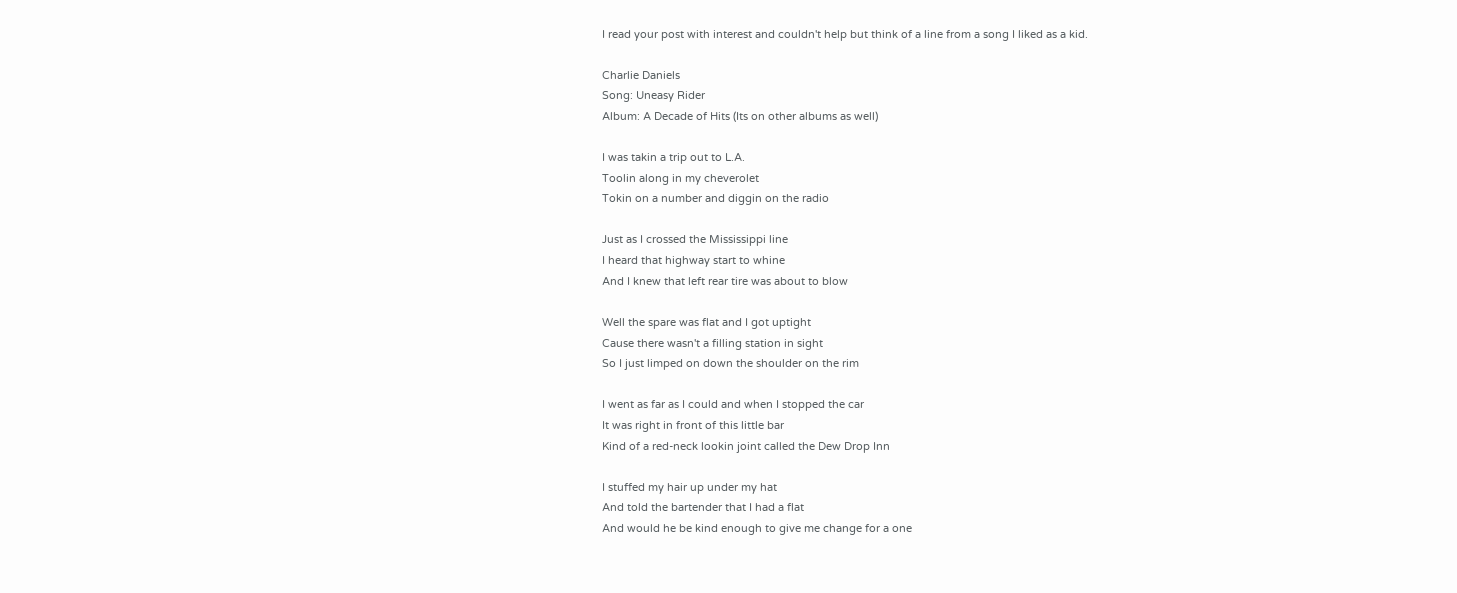I read your post with interest and couldn't help but think of a line from a song I liked as a kid.

Charlie Daniels
Song: Uneasy Rider
Album: A Decade of Hits (Its on other albums as well)

I was takin a trip out to L.A.
Toolin along in my cheverolet
Tokin on a number and diggin on the radio

Just as I crossed the Mississippi line
I heard that highway start to whine
And I knew that left rear tire was about to blow

Well the spare was flat and I got uptight
Cause there wasn't a filling station in sight
So I just limped on down the shoulder on the rim

I went as far as I could and when I stopped the car
It was right in front of this little bar
Kind of a red-neck lookin joint called the Dew Drop Inn

I stuffed my hair up under my hat
And told the bartender that I had a flat
And would he be kind enough to give me change for a one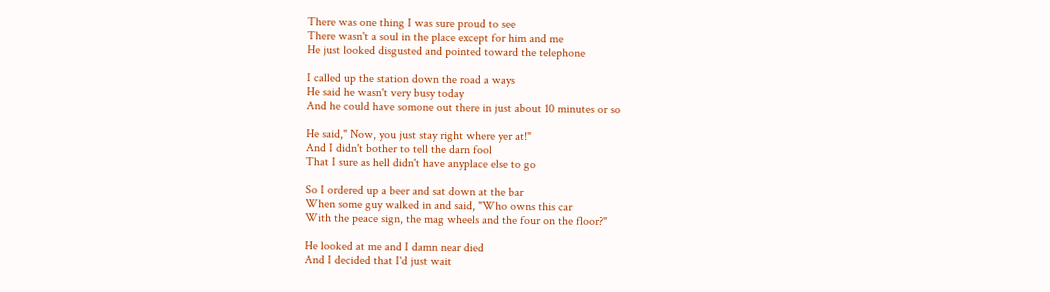There was one thing I was sure proud to see
There wasn't a soul in the place except for him and me
He just looked disgusted and pointed toward the telephone

I called up the station down the road a ways
He said he wasn't very busy today
And he could have somone out there in just about 10 minutes or so

He said," Now, you just stay right where yer at!"
And I didn't bother to tell the darn fool
That I sure as hell didn't have anyplace else to go

So I ordered up a beer and sat down at the bar
When some guy walked in and said, "Who owns this car
With the peace sign, the mag wheels and the four on the floor?"

He looked at me and I damn near died
And I decided that I'd just wait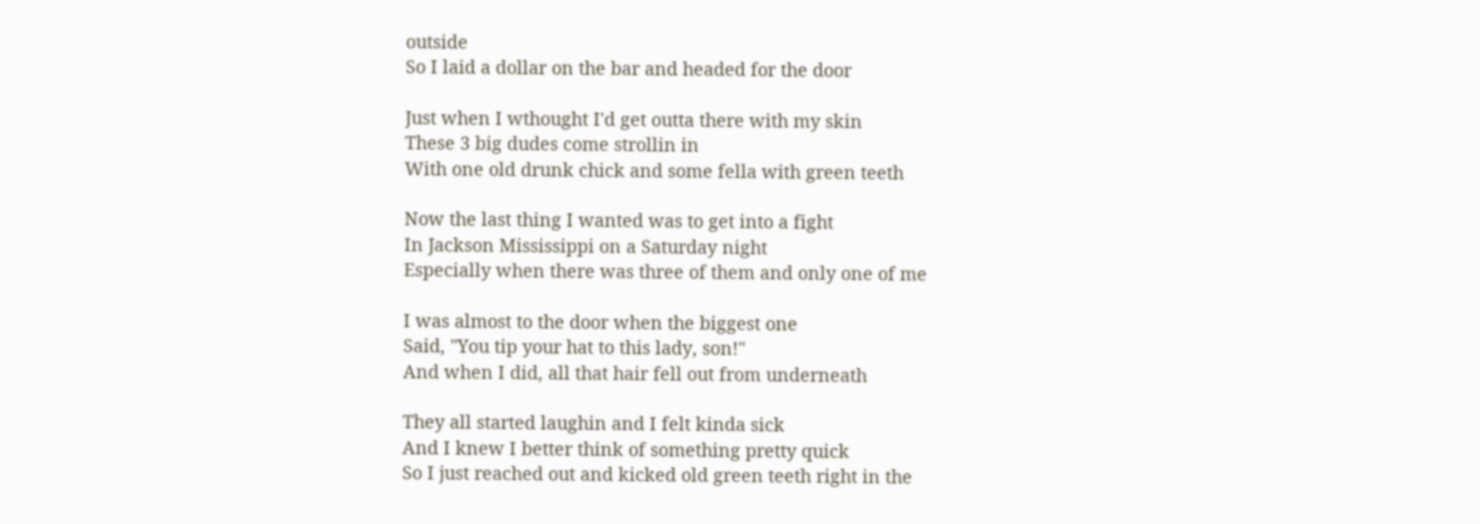outside
So I laid a dollar on the bar and headed for the door

Just when I wthought I'd get outta there with my skin
These 3 big dudes come strollin in
With one old drunk chick and some fella with green teeth

Now the last thing I wanted was to get into a fight
In Jackson Mississippi on a Saturday night
Especially when there was three of them and only one of me

I was almost to the door when the biggest one
Said, "You tip your hat to this lady, son!"
And when I did, all that hair fell out from underneath

They all started laughin and I felt kinda sick
And I knew I better think of something pretty quick
So I just reached out and kicked old green teeth right in the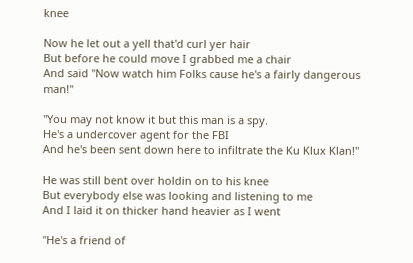knee

Now he let out a yell that'd curl yer hair
But before he could move I grabbed me a chair
And said "Now watch him Folks cause he's a fairly dangerous man!"

"You may not know it but this man is a spy.
He's a undercover agent for the FBI
And he's been sent down here to infiltrate the Ku Klux Klan!"

He was still bent over holdin on to his knee
But everybody else was looking and listening to me
And I laid it on thicker hand heavier as I went

"He's a friend of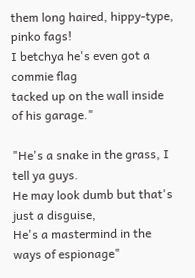them long haired, hippy-type, pinko fags!
I betchya he's even got a commie flag
tacked up on the wall inside of his garage."

"He's a snake in the grass, I tell ya guys.
He may look dumb but that's just a disguise,
He's a mastermind in the ways of espionage"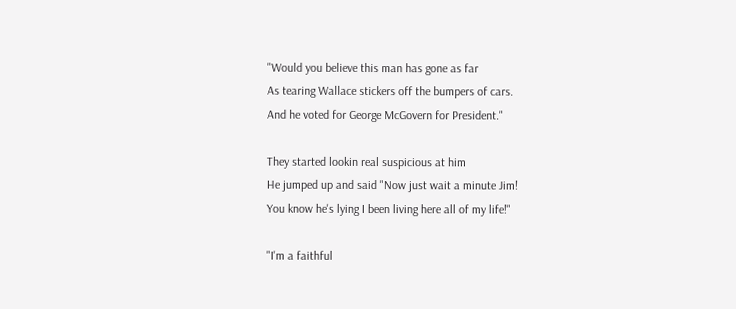"Would you believe this man has gone as far
As tearing Wallace stickers off the bumpers of cars.
And he voted for George McGovern for President."

They started lookin real suspicious at him
He jumped up and said "Now just wait a minute Jim!
You know he's lying I been living here all of my life!"

"I'm a faithful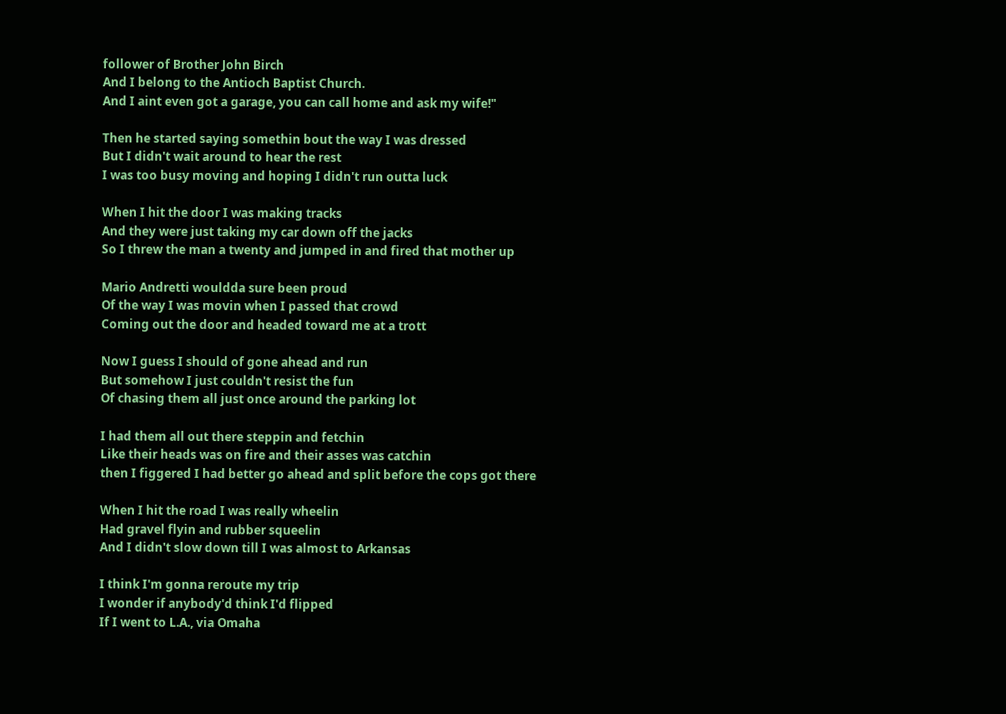follower of Brother John Birch
And I belong to the Antioch Baptist Church.
And I aint even got a garage, you can call home and ask my wife!"

Then he started saying somethin bout the way I was dressed
But I didn't wait around to hear the rest
I was too busy moving and hoping I didn't run outta luck

When I hit the door I was making tracks
And they were just taking my car down off the jacks
So I threw the man a twenty and jumped in and fired that mother up

Mario Andretti wouldda sure been proud
Of the way I was movin when I passed that crowd
Coming out the door and headed toward me at a trott

Now I guess I should of gone ahead and run
But somehow I just couldn't resist the fun
Of chasing them all just once around the parking lot

I had them all out there steppin and fetchin
Like their heads was on fire and their asses was catchin
then I figgered I had better go ahead and split before the cops got there

When I hit the road I was really wheelin
Had gravel flyin and rubber squeelin
And I didn't slow down till I was almost to Arkansas

I think I'm gonna reroute my trip
I wonder if anybody'd think I'd flipped
If I went to L.A., via Omaha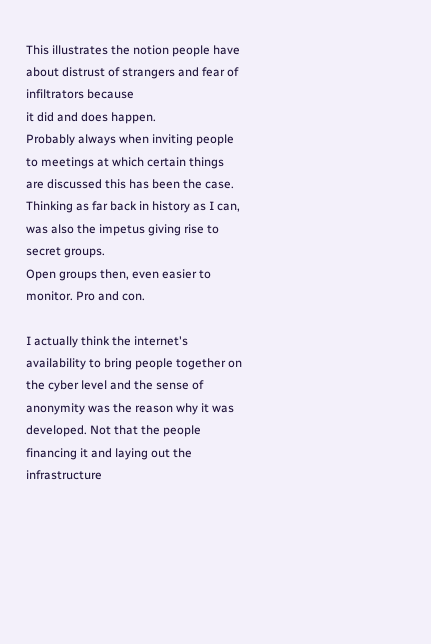This illustrates the notion people have about distrust of strangers and fear of infiltrators because
it did and does happen.
Probably always when inviting people to meetings at which certain things are discussed this has been the case. Thinking as far back in history as I can, was also the impetus giving rise to secret groups.
Open groups then, even easier to monitor. Pro and con.

I actually think the internet's availability to bring people together on the cyber level and the sense of anonymity was the reason why it was developed. Not that the people financing it and laying out the infrastructure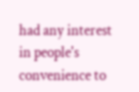had any interest in people's convenience to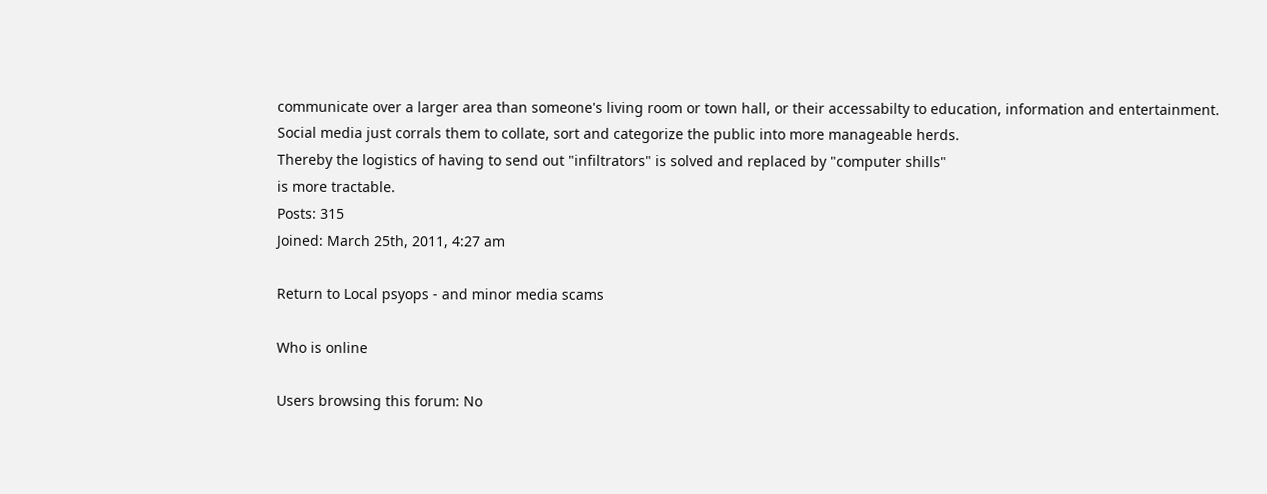communicate over a larger area than someone's living room or town hall, or their accessabilty to education, information and entertainment.
Social media just corrals them to collate, sort and categorize the public into more manageable herds.
Thereby the logistics of having to send out "infiltrators" is solved and replaced by "computer shills"
is more tractable.
Posts: 315
Joined: March 25th, 2011, 4:27 am

Return to Local psyops - and minor media scams

Who is online

Users browsing this forum: No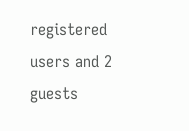registered users and 2 guests